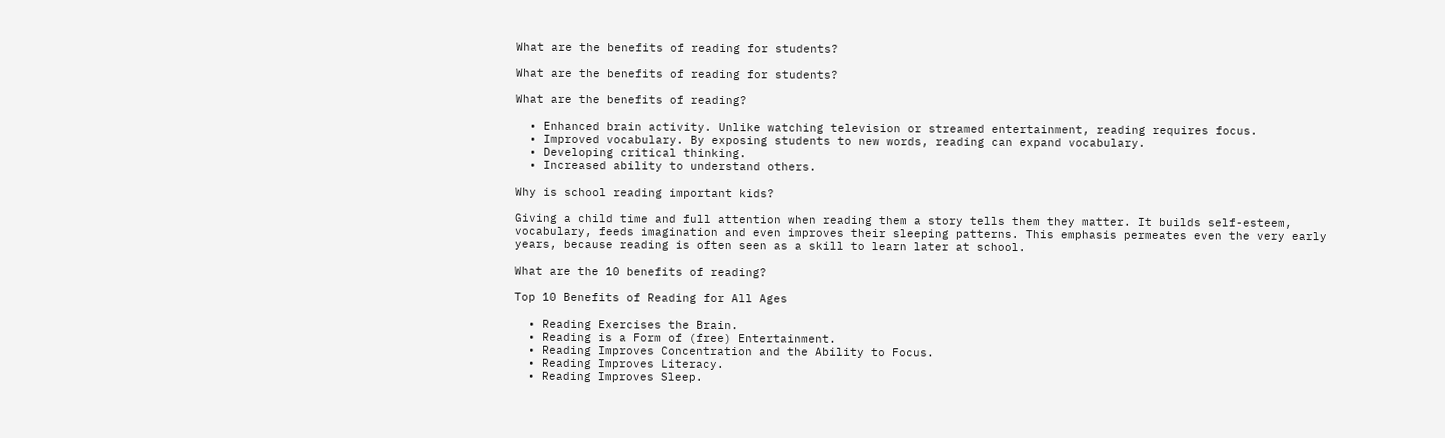What are the benefits of reading for students?

What are the benefits of reading for students?

What are the benefits of reading?

  • Enhanced brain activity. Unlike watching television or streamed entertainment, reading requires focus.
  • Improved vocabulary. By exposing students to new words, reading can expand vocabulary.
  • Developing critical thinking.
  • Increased ability to understand others.

Why is school reading important kids?

Giving a child time and full attention when reading them a story tells them they matter. It builds self-esteem, vocabulary, feeds imagination and even improves their sleeping patterns. This emphasis permeates even the very early years, because reading is often seen as a skill to learn later at school.

What are the 10 benefits of reading?

Top 10 Benefits of Reading for All Ages

  • Reading Exercises the Brain.
  • Reading is a Form of (free) Entertainment.
  • Reading Improves Concentration and the Ability to Focus.
  • Reading Improves Literacy.
  • Reading Improves Sleep.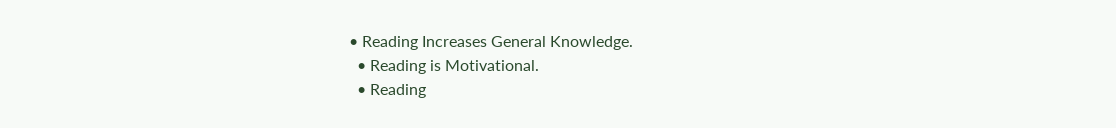• Reading Increases General Knowledge.
  • Reading is Motivational.
  • Reading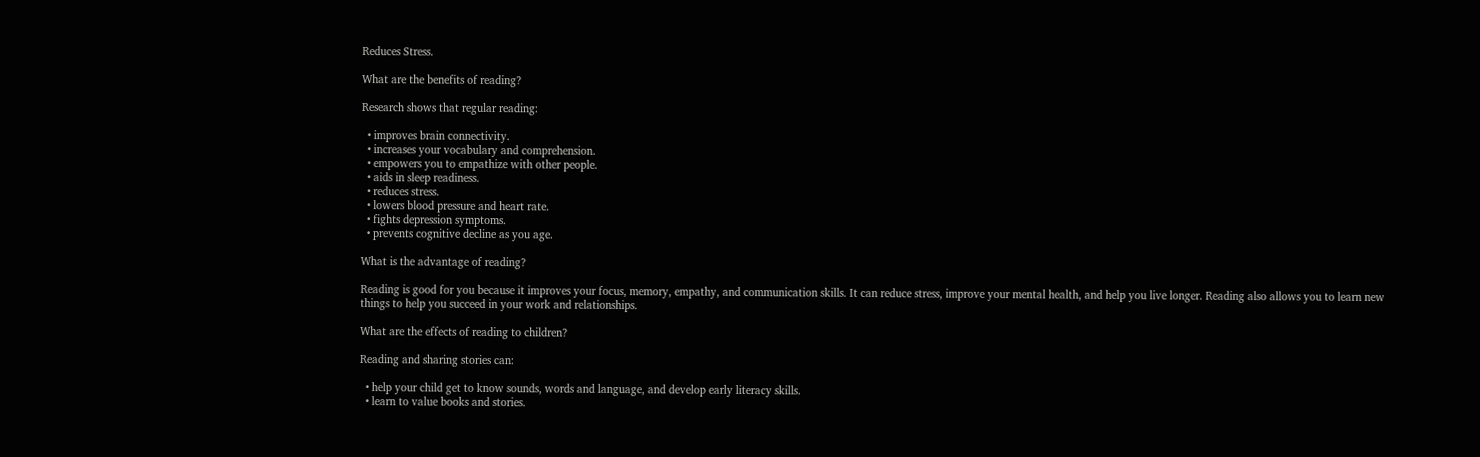Reduces Stress.

What are the benefits of reading?

Research shows that regular reading:

  • improves brain connectivity.
  • increases your vocabulary and comprehension.
  • empowers you to empathize with other people.
  • aids in sleep readiness.
  • reduces stress.
  • lowers blood pressure and heart rate.
  • fights depression symptoms.
  • prevents cognitive decline as you age.

What is the advantage of reading?

Reading is good for you because it improves your focus, memory, empathy, and communication skills. It can reduce stress, improve your mental health, and help you live longer. Reading also allows you to learn new things to help you succeed in your work and relationships.

What are the effects of reading to children?

Reading and sharing stories can:

  • help your child get to know sounds, words and language, and develop early literacy skills.
  • learn to value books and stories.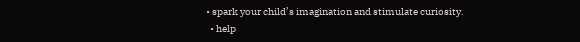• spark your child’s imagination and stimulate curiosity.
  • help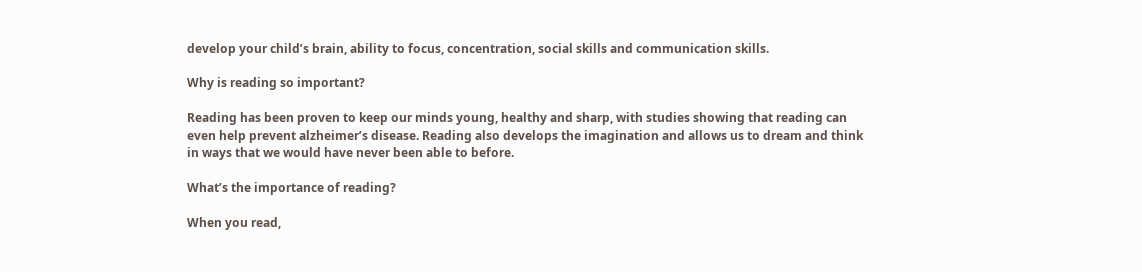develop your child’s brain, ability to focus, concentration, social skills and communication skills.

Why is reading so important?

Reading has been proven to keep our minds young, healthy and sharp, with studies showing that reading can even help prevent alzheimer’s disease. Reading also develops the imagination and allows us to dream and think in ways that we would have never been able to before.

What’s the importance of reading?

When you read,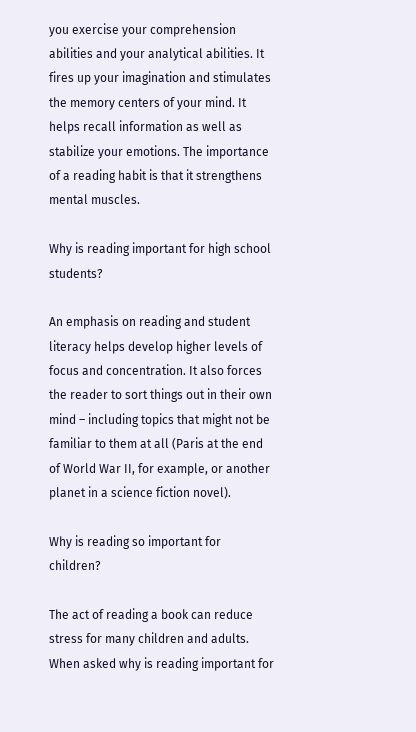you exercise your comprehension abilities and your analytical abilities. It fires up your imagination and stimulates the memory centers of your mind. It helps recall information as well as stabilize your emotions. The importance of a reading habit is that it strengthens mental muscles.

Why is reading important for high school students?

An emphasis on reading and student literacy helps develop higher levels of focus and concentration. It also forces the reader to sort things out in their own mind – including topics that might not be familiar to them at all (Paris at the end of World War II, for example, or another planet in a science fiction novel).

Why is reading so important for children?

The act of reading a book can reduce stress for many children and adults. When asked why is reading important for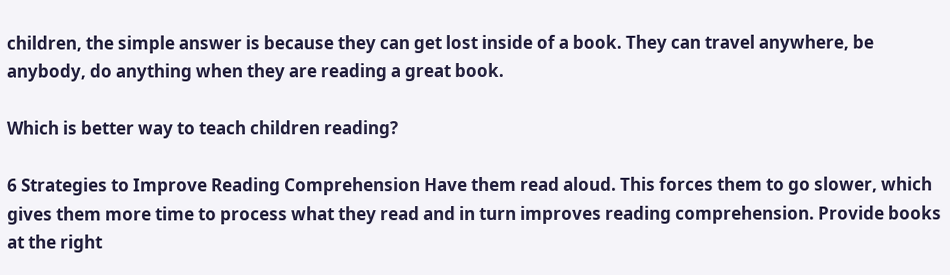children, the simple answer is because they can get lost inside of a book. They can travel anywhere, be anybody, do anything when they are reading a great book.

Which is better way to teach children reading?

6 Strategies to Improve Reading Comprehension Have them read aloud. This forces them to go slower, which gives them more time to process what they read and in turn improves reading comprehension. Provide books at the right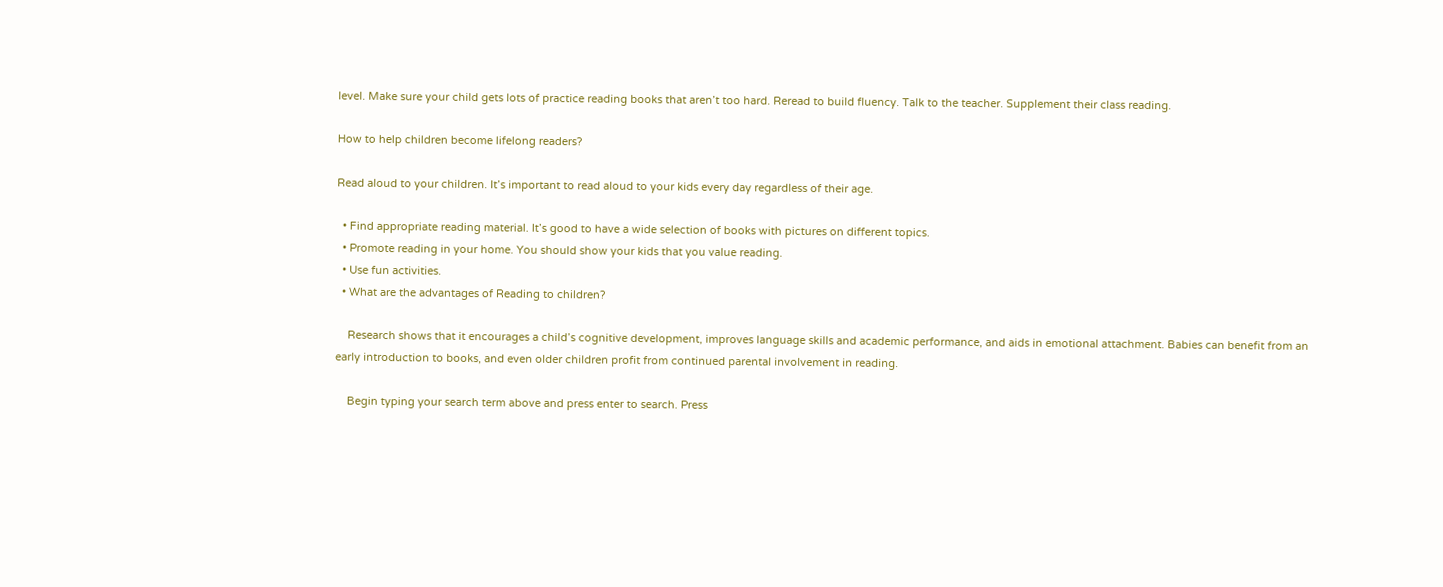level. Make sure your child gets lots of practice reading books that aren’t too hard. Reread to build fluency. Talk to the teacher. Supplement their class reading.

How to help children become lifelong readers?

Read aloud to your children. It’s important to read aloud to your kids every day regardless of their age.

  • Find appropriate reading material. It’s good to have a wide selection of books with pictures on different topics.
  • Promote reading in your home. You should show your kids that you value reading.
  • Use fun activities.
  • What are the advantages of Reading to children?

    Research shows that it encourages a child’s cognitive development, improves language skills and academic performance, and aids in emotional attachment. Babies can benefit from an early introduction to books, and even older children profit from continued parental involvement in reading.

    Begin typing your search term above and press enter to search. Press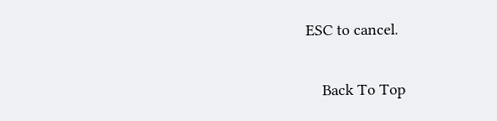ESC to cancel.

    Back To Top